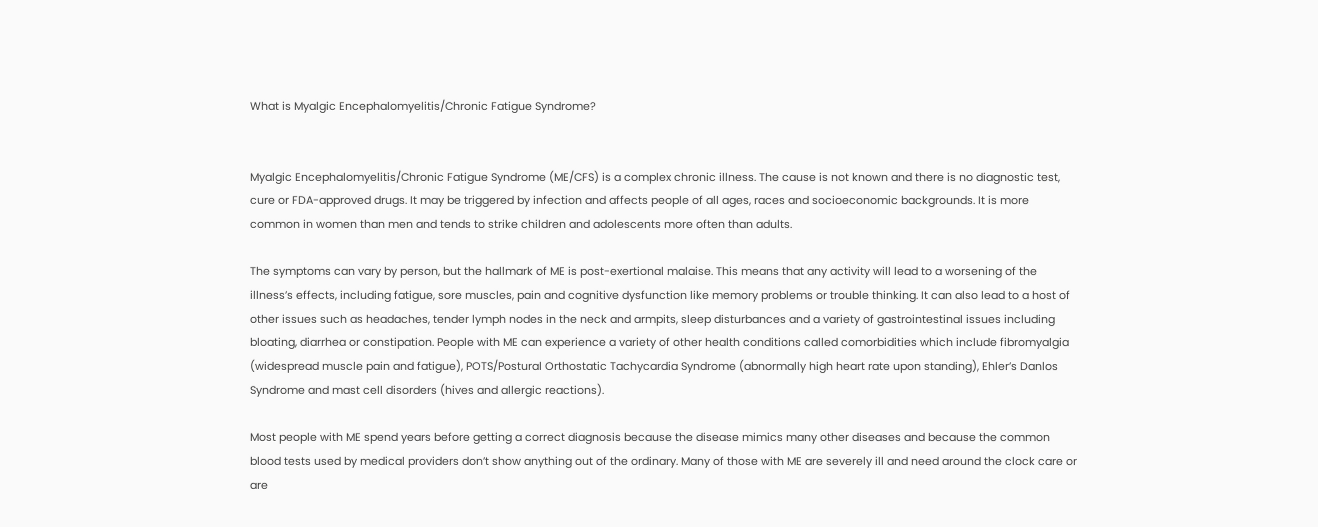What is Myalgic Encephalomyelitis/Chronic Fatigue Syndrome?


Myalgic Encephalomyelitis/Chronic Fatigue Syndrome (ME/CFS) is a complex chronic illness. The cause is not known and there is no diagnostic test, cure or FDA-approved drugs. It may be triggered by infection and affects people of all ages, races and socioeconomic backgrounds. It is more common in women than men and tends to strike children and adolescents more often than adults.

The symptoms can vary by person, but the hallmark of ME is post-exertional malaise. This means that any activity will lead to a worsening of the illness’s effects, including fatigue, sore muscles, pain and cognitive dysfunction like memory problems or trouble thinking. It can also lead to a host of other issues such as headaches, tender lymph nodes in the neck and armpits, sleep disturbances and a variety of gastrointestinal issues including bloating, diarrhea or constipation. People with ME can experience a variety of other health conditions called comorbidities which include fibromyalgia (widespread muscle pain and fatigue), POTS/Postural Orthostatic Tachycardia Syndrome (abnormally high heart rate upon standing), Ehler’s Danlos Syndrome and mast cell disorders (hives and allergic reactions).

Most people with ME spend years before getting a correct diagnosis because the disease mimics many other diseases and because the common blood tests used by medical providers don’t show anything out of the ordinary. Many of those with ME are severely ill and need around the clock care or are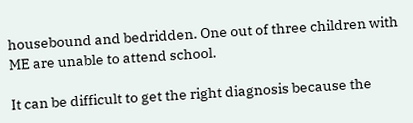housebound and bedridden. One out of three children with ME are unable to attend school.

It can be difficult to get the right diagnosis because the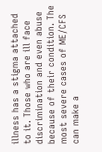illness has a stigma attached to it. Those who are ill face discrimination and even abuse because of their condition. The most severe cases of ME/CFS can make a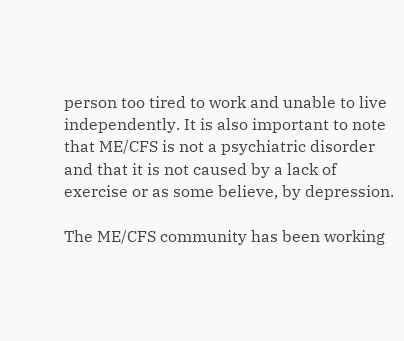person too tired to work and unable to live independently. It is also important to note that ME/CFS is not a psychiatric disorder and that it is not caused by a lack of exercise or as some believe, by depression.

The ME/CFS community has been working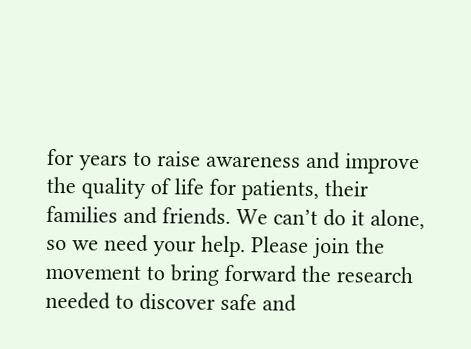for years to raise awareness and improve the quality of life for patients, their families and friends. We can’t do it alone, so we need your help. Please join the movement to bring forward the research needed to discover safe and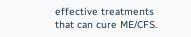effective treatments that can cure ME/CFS.